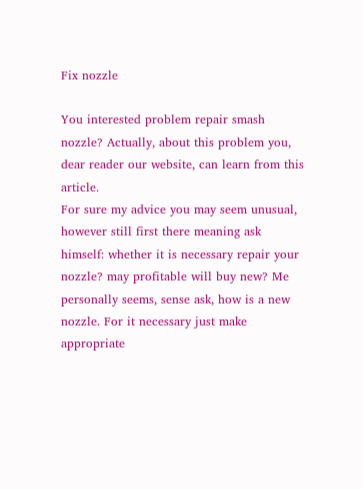Fix nozzle

You interested problem repair smash nozzle? Actually, about this problem you, dear reader our website, can learn from this article.
For sure my advice you may seem unusual, however still first there meaning ask himself: whether it is necessary repair your nozzle? may profitable will buy new? Me personally seems, sense ask, how is a new nozzle. For it necessary just make appropriate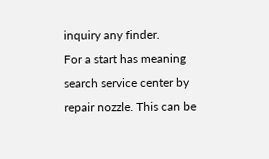inquiry any finder.
For a start has meaning search service center by repair nozzle. This can be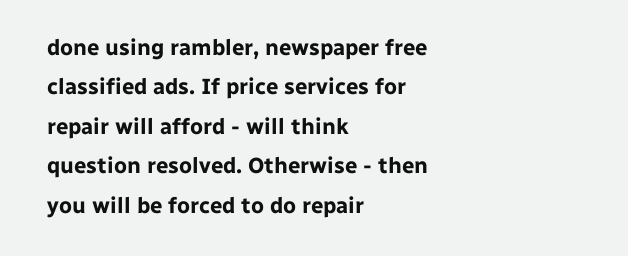done using rambler, newspaper free classified ads. If price services for repair will afford - will think question resolved. Otherwise - then you will be forced to do repair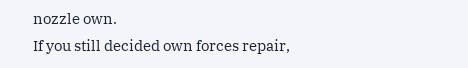nozzle own.
If you still decided own forces repair,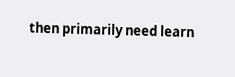then primarily need learn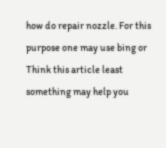how do repair nozzle. For this purpose one may use bing or
Think this article least something may help you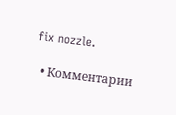fix nozzle.

  • Комментарии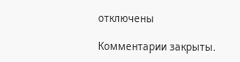отключены

Комментарии закрыты.